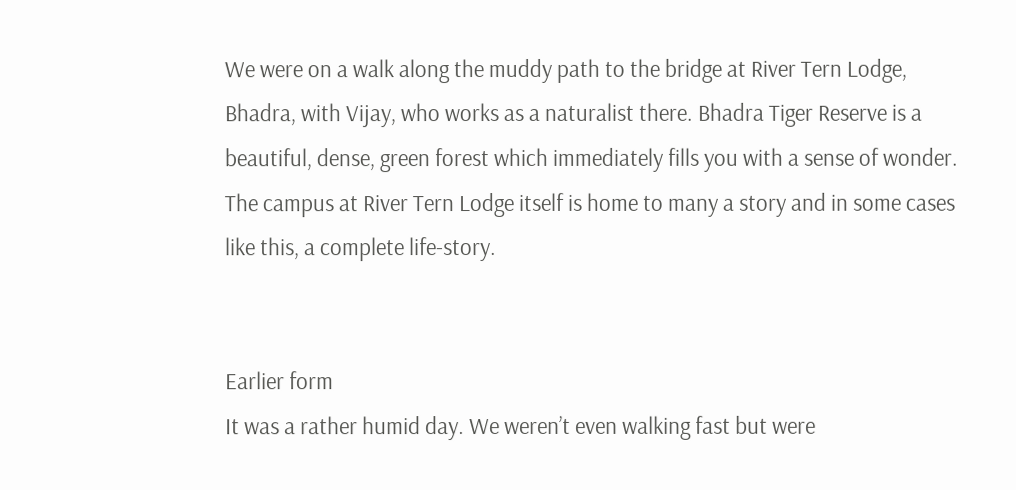We were on a walk along the muddy path to the bridge at River Tern Lodge, Bhadra, with Vijay, who works as a naturalist there. Bhadra Tiger Reserve is a beautiful, dense, green forest which immediately fills you with a sense of wonder. The campus at River Tern Lodge itself is home to many a story and in some cases like this, a complete life-story.


Earlier form
It was a rather humid day. We weren’t even walking fast but were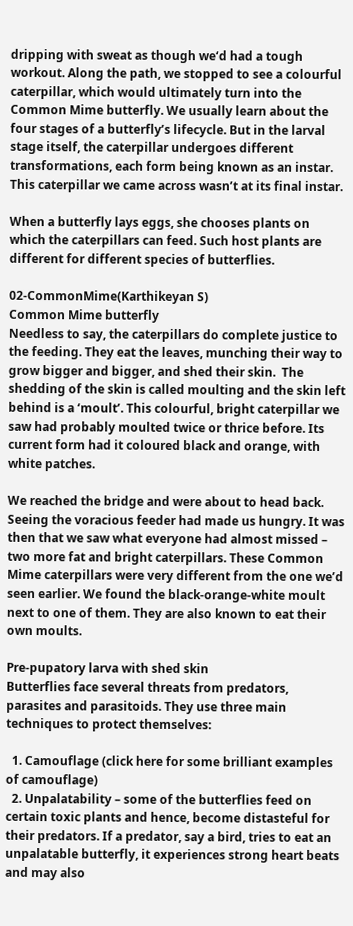dripping with sweat as though we‘d had a tough workout. Along the path, we stopped to see a colourful caterpillar, which would ultimately turn into the Common Mime butterfly. We usually learn about the four stages of a butterfly’s lifecycle. But in the larval stage itself, the caterpillar undergoes different transformations, each form being known as an instar. This caterpillar we came across wasn’t at its final instar.

When a butterfly lays eggs, she chooses plants on which the caterpillars can feed. Such host plants are different for different species of butterflies.

02-CommonMime(Karthikeyan S)
Common Mime butterfly
Needless to say, the caterpillars do complete justice to the feeding. They eat the leaves, munching their way to grow bigger and bigger, and shed their skin.  The shedding of the skin is called moulting and the skin left behind is a ‘moult’. This colourful, bright caterpillar we saw had probably moulted twice or thrice before. Its current form had it coloured black and orange, with white patches.

We reached the bridge and were about to head back. Seeing the voracious feeder had made us hungry. It was then that we saw what everyone had almost missed – two more fat and bright caterpillars. These Common Mime caterpillars were very different from the one we’d seen earlier. We found the black-orange-white moult next to one of them. They are also known to eat their own moults.

Pre-pupatory larva with shed skin
Butterflies face several threats from predators, parasites and parasitoids. They use three main techniques to protect themselves:

  1. Camouflage (click here for some brilliant examples of camouflage)
  2. Unpalatability – some of the butterflies feed on certain toxic plants and hence, become distasteful for their predators. If a predator, say a bird, tries to eat an unpalatable butterfly, it experiences strong heart beats and may also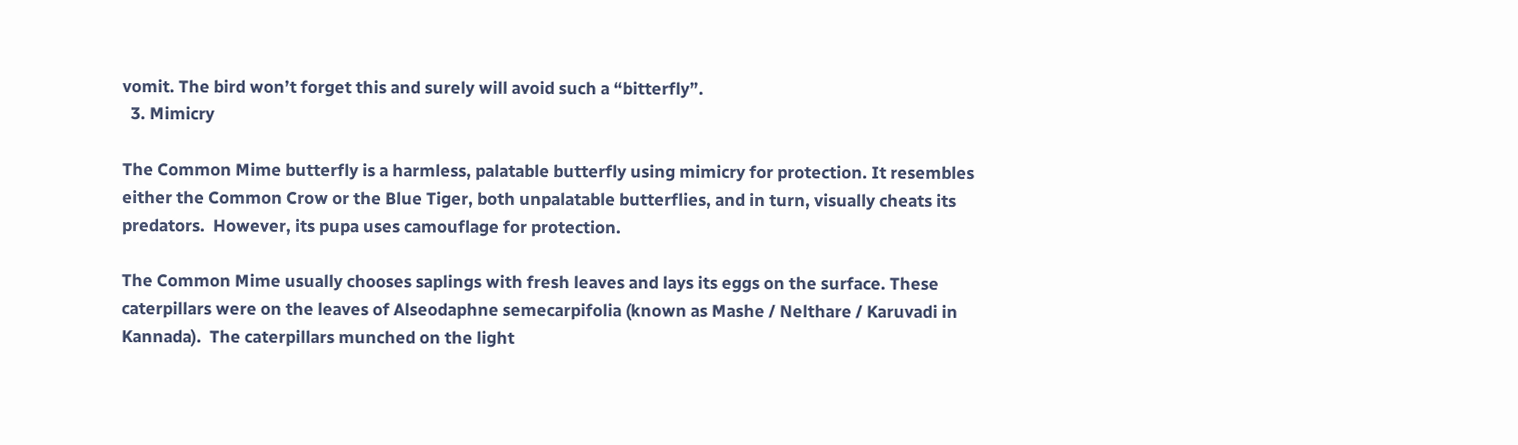vomit. The bird won’t forget this and surely will avoid such a “bitterfly”.
  3. Mimicry

The Common Mime butterfly is a harmless, palatable butterfly using mimicry for protection. It resembles either the Common Crow or the Blue Tiger, both unpalatable butterflies, and in turn, visually cheats its predators.  However, its pupa uses camouflage for protection.

The Common Mime usually chooses saplings with fresh leaves and lays its eggs on the surface. These caterpillars were on the leaves of Alseodaphne semecarpifolia (known as Mashe / Nelthare / Karuvadi in Kannada).  The caterpillars munched on the light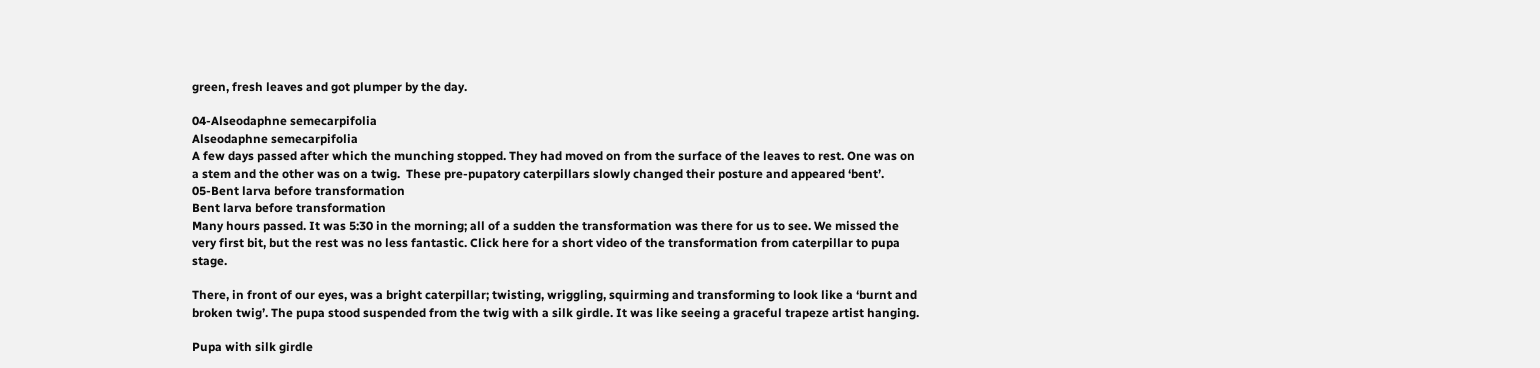green, fresh leaves and got plumper by the day.

04-Alseodaphne semecarpifolia
Alseodaphne semecarpifolia
A few days passed after which the munching stopped. They had moved on from the surface of the leaves to rest. One was on a stem and the other was on a twig.  These pre-pupatory caterpillars slowly changed their posture and appeared ‘bent’.
05-Bent larva before transformation
Bent larva before transformation
Many hours passed. It was 5:30 in the morning; all of a sudden the transformation was there for us to see. We missed the very first bit, but the rest was no less fantastic. Click here for a short video of the transformation from caterpillar to pupa stage.

There, in front of our eyes, was a bright caterpillar; twisting, wriggling, squirming and transforming to look like a ‘burnt and broken twig’. The pupa stood suspended from the twig with a silk girdle. It was like seeing a graceful trapeze artist hanging.

Pupa with silk girdle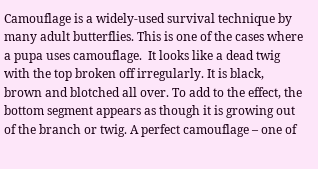Camouflage is a widely-used survival technique by many adult butterflies. This is one of the cases where a pupa uses camouflage.  It looks like a dead twig with the top broken off irregularly. It is black, brown and blotched all over. To add to the effect, the bottom segment appears as though it is growing out of the branch or twig. A perfect camouflage – one of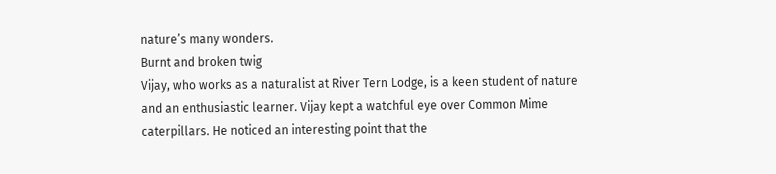nature’s many wonders.
Burnt and broken twig
Vijay, who works as a naturalist at River Tern Lodge, is a keen student of nature and an enthusiastic learner. Vijay kept a watchful eye over Common Mime caterpillars. He noticed an interesting point that the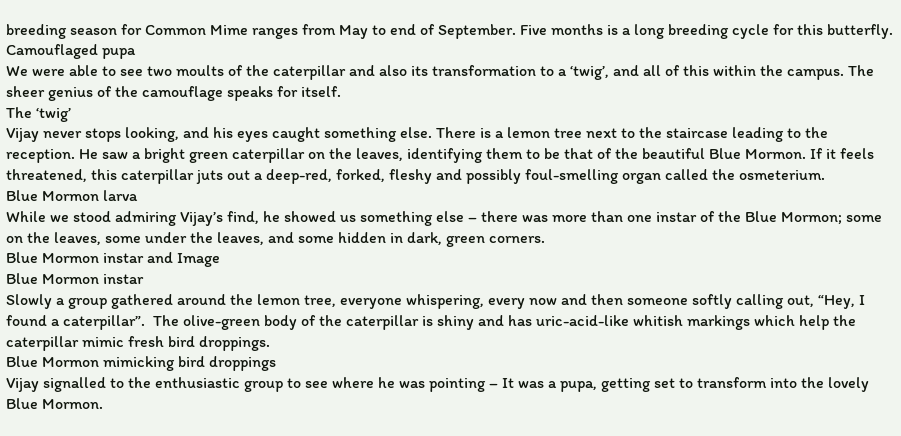breeding season for Common Mime ranges from May to end of September. Five months is a long breeding cycle for this butterfly.
Camouflaged pupa
We were able to see two moults of the caterpillar and also its transformation to a ‘twig’, and all of this within the campus. The sheer genius of the camouflage speaks for itself.
The ‘twig’
Vijay never stops looking, and his eyes caught something else. There is a lemon tree next to the staircase leading to the reception. He saw a bright green caterpillar on the leaves, identifying them to be that of the beautiful Blue Mormon. If it feels threatened, this caterpillar juts out a deep-red, forked, fleshy and possibly foul-smelling organ called the osmeterium.
Blue Mormon larva
While we stood admiring Vijay’s find, he showed us something else – there was more than one instar of the Blue Mormon; some on the leaves, some under the leaves, and some hidden in dark, green corners.
Blue Mormon instar and Image
Blue Mormon instar
Slowly a group gathered around the lemon tree, everyone whispering, every now and then someone softly calling out, “Hey, I found a caterpillar”.  The olive-green body of the caterpillar is shiny and has uric-acid-like whitish markings which help the caterpillar mimic fresh bird droppings.
Blue Mormon mimicking bird droppings
Vijay signalled to the enthusiastic group to see where he was pointing – It was a pupa, getting set to transform into the lovely Blue Mormon.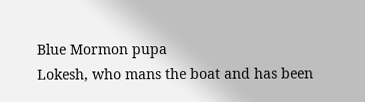Blue Mormon pupa
Lokesh, who mans the boat and has been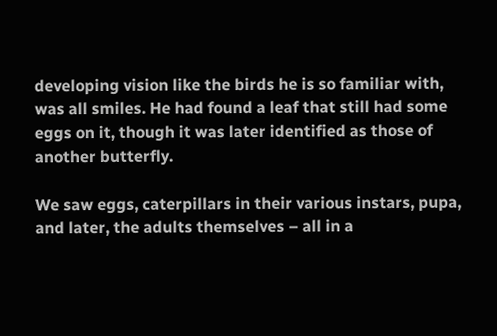developing vision like the birds he is so familiar with, was all smiles. He had found a leaf that still had some eggs on it, though it was later identified as those of another butterfly.

We saw eggs, caterpillars in their various instars, pupa, and later, the adults themselves – all in a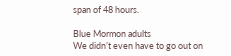span of 48 hours.

Blue Mormon adults
We didn’t even have to go out on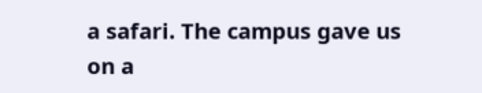a safari. The campus gave us on a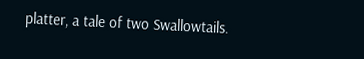platter, a tale of two Swallowtails.